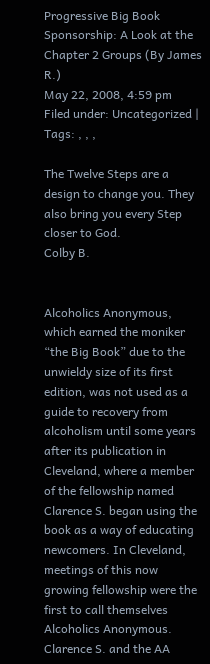Progressive Big Book Sponsorship: A Look at the Chapter 2 Groups (By James R.)
May 22, 2008, 4:59 pm
Filed under: Uncategorized | Tags: , , ,

The Twelve Steps are a design to change you. They also bring you every Step closer to God.
Colby B.


Alcoholics Anonymous, which earned the moniker “the Big Book” due to the unwieldy size of its first edition, was not used as a guide to recovery from alcoholism until some years after its publication in Cleveland, where a member of the fellowship named Clarence S. began using the book as a way of educating newcomers. In Cleveland, meetings of this now growing fellowship were the first to call themselves Alcoholics Anonymous. Clarence S. and the AA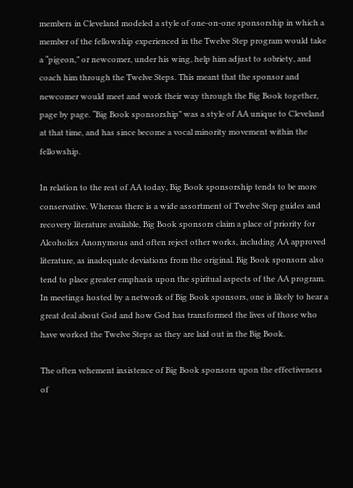members in Cleveland modeled a style of one-on-one sponsorship in which a member of the fellowship experienced in the Twelve Step program would take a “pigeon,” or newcomer, under his wing, help him adjust to sobriety, and coach him through the Twelve Steps. This meant that the sponsor and newcomer would meet and work their way through the Big Book together, page by page. “Big Book sponsorship” was a style of AA unique to Cleveland at that time, and has since become a vocal minority movement within the fellowship.

In relation to the rest of AA today, Big Book sponsorship tends to be more conservative. Whereas there is a wide assortment of Twelve Step guides and recovery literature available, Big Book sponsors claim a place of priority for Alcoholics Anonymous and often reject other works, including AA approved literature, as inadequate deviations from the original. Big Book sponsors also tend to place greater emphasis upon the spiritual aspects of the AA program. In meetings hosted by a network of Big Book sponsors, one is likely to hear a great deal about God and how God has transformed the lives of those who have worked the Twelve Steps as they are laid out in the Big Book.

The often vehement insistence of Big Book sponsors upon the effectiveness of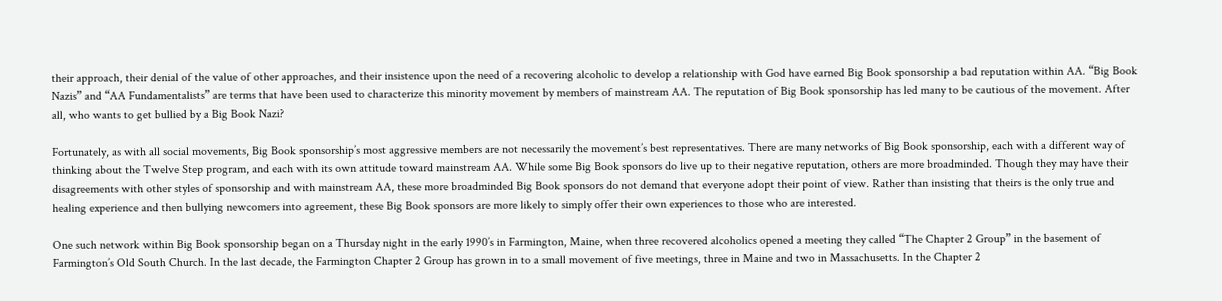their approach, their denial of the value of other approaches, and their insistence upon the need of a recovering alcoholic to develop a relationship with God have earned Big Book sponsorship a bad reputation within AA. “Big Book Nazis” and “AA Fundamentalists” are terms that have been used to characterize this minority movement by members of mainstream AA. The reputation of Big Book sponsorship has led many to be cautious of the movement. After all, who wants to get bullied by a Big Book Nazi?

Fortunately, as with all social movements, Big Book sponsorship’s most aggressive members are not necessarily the movement’s best representatives. There are many networks of Big Book sponsorship, each with a different way of thinking about the Twelve Step program, and each with its own attitude toward mainstream AA. While some Big Book sponsors do live up to their negative reputation, others are more broadminded. Though they may have their disagreements with other styles of sponsorship and with mainstream AA, these more broadminded Big Book sponsors do not demand that everyone adopt their point of view. Rather than insisting that theirs is the only true and healing experience and then bullying newcomers into agreement, these Big Book sponsors are more likely to simply offer their own experiences to those who are interested.

One such network within Big Book sponsorship began on a Thursday night in the early 1990’s in Farmington, Maine, when three recovered alcoholics opened a meeting they called “The Chapter 2 Group” in the basement of Farmington’s Old South Church. In the last decade, the Farmington Chapter 2 Group has grown in to a small movement of five meetings, three in Maine and two in Massachusetts. In the Chapter 2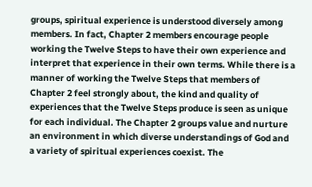groups, spiritual experience is understood diversely among members. In fact, Chapter 2 members encourage people working the Twelve Steps to have their own experience and interpret that experience in their own terms. While there is a manner of working the Twelve Steps that members of Chapter 2 feel strongly about, the kind and quality of experiences that the Twelve Steps produce is seen as unique for each individual. The Chapter 2 groups value and nurture an environment in which diverse understandings of God and a variety of spiritual experiences coexist. The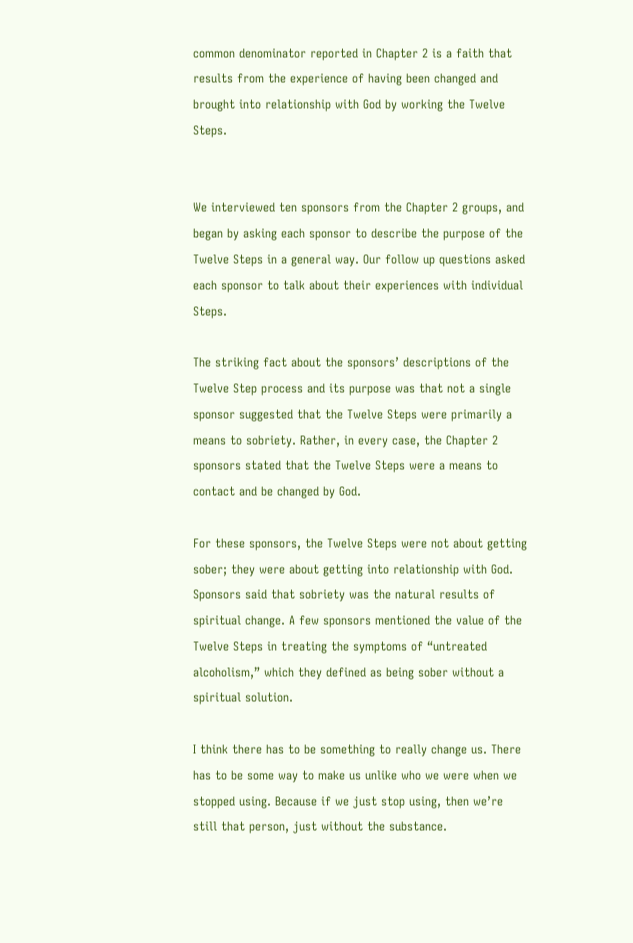common denominator reported in Chapter 2 is a faith that results from the experience of having been changed and brought into relationship with God by working the Twelve Steps.


We interviewed ten sponsors from the Chapter 2 groups, and began by asking each sponsor to describe the purpose of the Twelve Steps in a general way. Our follow up questions asked each sponsor to talk about their experiences with individual Steps.

The striking fact about the sponsors’ descriptions of the Twelve Step process and its purpose was that not a single sponsor suggested that the Twelve Steps were primarily a means to sobriety. Rather, in every case, the Chapter 2 sponsors stated that the Twelve Steps were a means to contact and be changed by God.

For these sponsors, the Twelve Steps were not about getting sober; they were about getting into relationship with God. Sponsors said that sobriety was the natural results of spiritual change. A few sponsors mentioned the value of the Twelve Steps in treating the symptoms of “untreated alcoholism,” which they defined as being sober without a spiritual solution.

I think there has to be something to really change us. There has to be some way to make us unlike who we were when we stopped using. Because if we just stop using, then we’re still that person, just without the substance.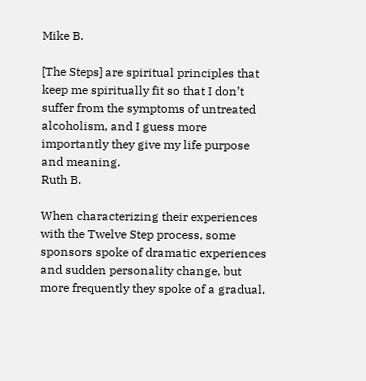Mike B.

[The Steps] are spiritual principles that keep me spiritually fit so that I don’t suffer from the symptoms of untreated alcoholism, and I guess more importantly they give my life purpose and meaning.
Ruth B.

When characterizing their experiences with the Twelve Step process, some sponsors spoke of dramatic experiences and sudden personality change, but more frequently they spoke of a gradual,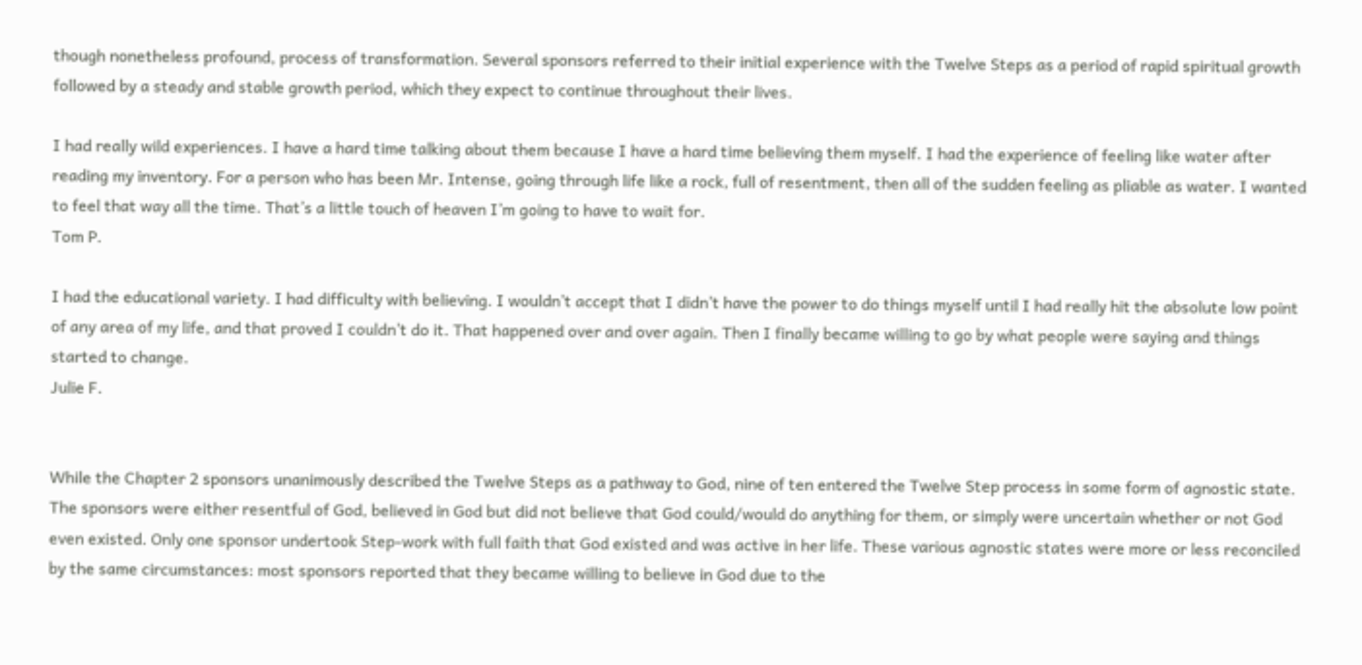though nonetheless profound, process of transformation. Several sponsors referred to their initial experience with the Twelve Steps as a period of rapid spiritual growth followed by a steady and stable growth period, which they expect to continue throughout their lives.

I had really wild experiences. I have a hard time talking about them because I have a hard time believing them myself. I had the experience of feeling like water after reading my inventory. For a person who has been Mr. Intense, going through life like a rock, full of resentment, then all of the sudden feeling as pliable as water. I wanted to feel that way all the time. That’s a little touch of heaven I’m going to have to wait for.
Tom P.

I had the educational variety. I had difficulty with believing. I wouldn’t accept that I didn’t have the power to do things myself until I had really hit the absolute low point of any area of my life, and that proved I couldn’t do it. That happened over and over again. Then I finally became willing to go by what people were saying and things started to change.
Julie F.


While the Chapter 2 sponsors unanimously described the Twelve Steps as a pathway to God, nine of ten entered the Twelve Step process in some form of agnostic state. The sponsors were either resentful of God, believed in God but did not believe that God could/would do anything for them, or simply were uncertain whether or not God even existed. Only one sponsor undertook Step-work with full faith that God existed and was active in her life. These various agnostic states were more or less reconciled by the same circumstances: most sponsors reported that they became willing to believe in God due to the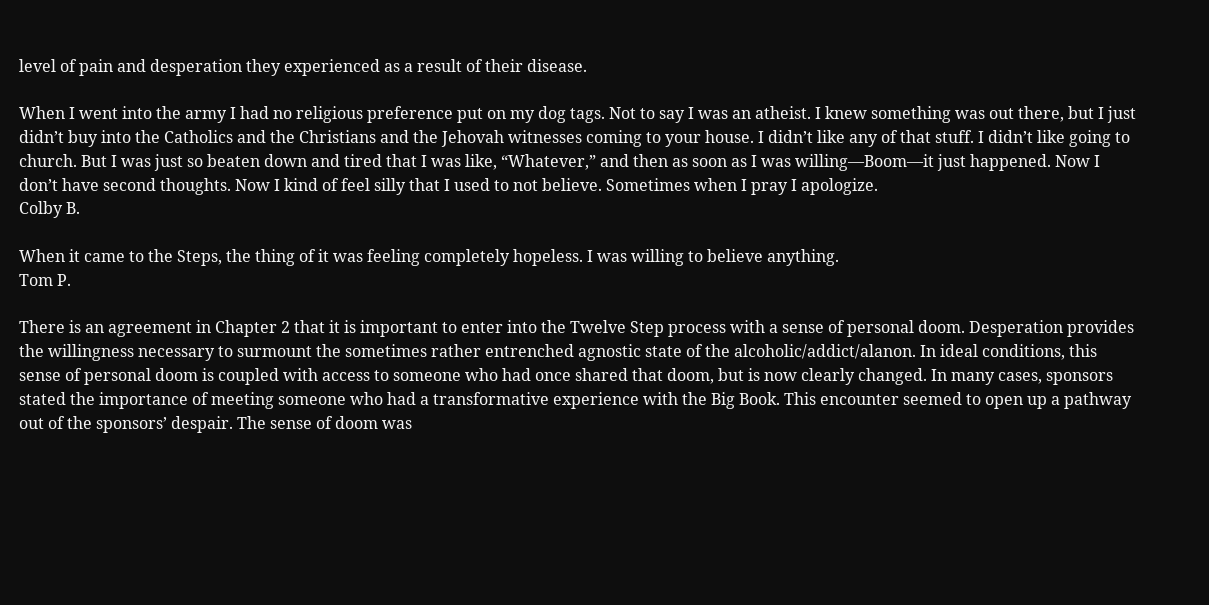level of pain and desperation they experienced as a result of their disease.

When I went into the army I had no religious preference put on my dog tags. Not to say I was an atheist. I knew something was out there, but I just didn’t buy into the Catholics and the Christians and the Jehovah witnesses coming to your house. I didn’t like any of that stuff. I didn’t like going to church. But I was just so beaten down and tired that I was like, “Whatever,” and then as soon as I was willing—Boom—it just happened. Now I don’t have second thoughts. Now I kind of feel silly that I used to not believe. Sometimes when I pray I apologize.
Colby B.

When it came to the Steps, the thing of it was feeling completely hopeless. I was willing to believe anything.
Tom P.

There is an agreement in Chapter 2 that it is important to enter into the Twelve Step process with a sense of personal doom. Desperation provides the willingness necessary to surmount the sometimes rather entrenched agnostic state of the alcoholic/addict/alanon. In ideal conditions, this sense of personal doom is coupled with access to someone who had once shared that doom, but is now clearly changed. In many cases, sponsors stated the importance of meeting someone who had a transformative experience with the Big Book. This encounter seemed to open up a pathway out of the sponsors’ despair. The sense of doom was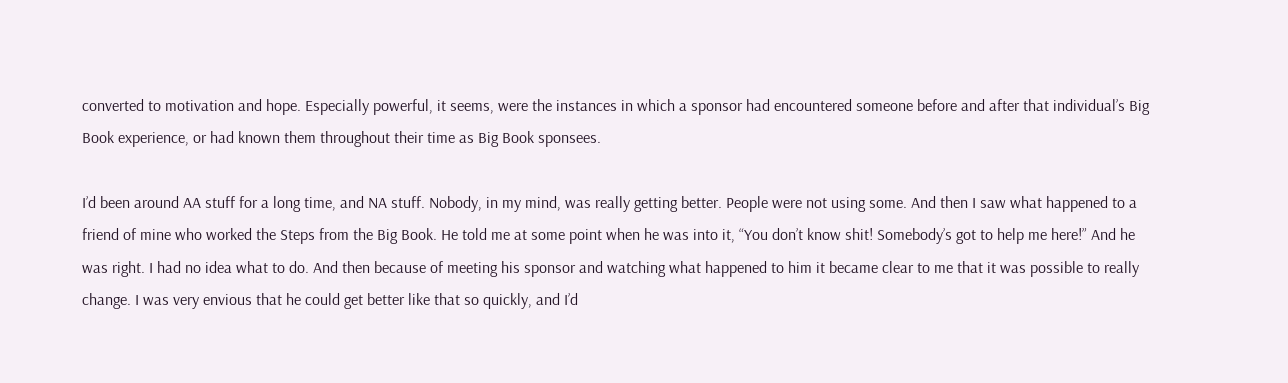converted to motivation and hope. Especially powerful, it seems, were the instances in which a sponsor had encountered someone before and after that individual’s Big Book experience, or had known them throughout their time as Big Book sponsees.

I’d been around AA stuff for a long time, and NA stuff. Nobody, in my mind, was really getting better. People were not using some. And then I saw what happened to a friend of mine who worked the Steps from the Big Book. He told me at some point when he was into it, “You don’t know shit! Somebody’s got to help me here!” And he was right. I had no idea what to do. And then because of meeting his sponsor and watching what happened to him it became clear to me that it was possible to really change. I was very envious that he could get better like that so quickly, and I’d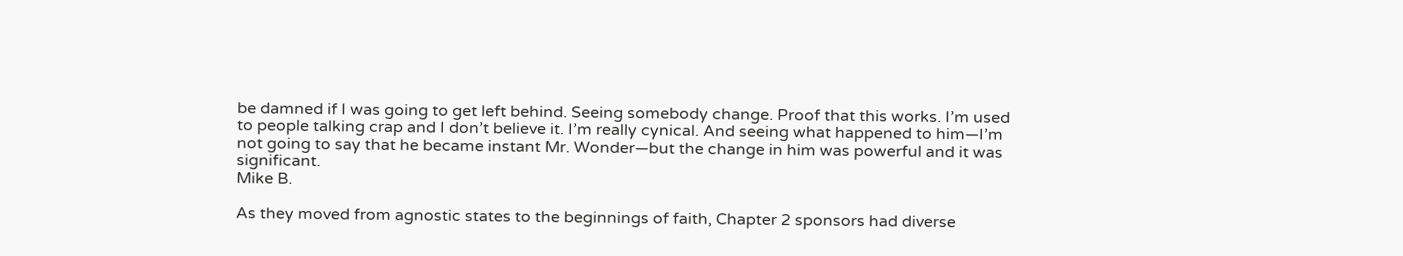be damned if I was going to get left behind. Seeing somebody change. Proof that this works. I’m used to people talking crap and I don’t believe it. I’m really cynical. And seeing what happened to him—I’m not going to say that he became instant Mr. Wonder—but the change in him was powerful and it was significant.
Mike B.

As they moved from agnostic states to the beginnings of faith, Chapter 2 sponsors had diverse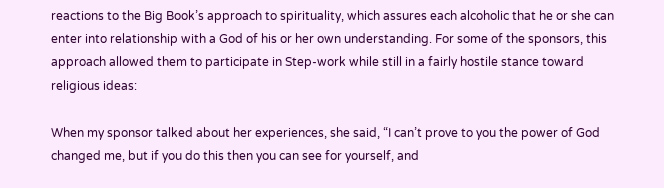reactions to the Big Book’s approach to spirituality, which assures each alcoholic that he or she can enter into relationship with a God of his or her own understanding. For some of the sponsors, this approach allowed them to participate in Step-work while still in a fairly hostile stance toward religious ideas:

When my sponsor talked about her experiences, she said, “I can’t prove to you the power of God changed me, but if you do this then you can see for yourself, and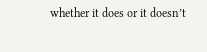whether it does or it doesn’t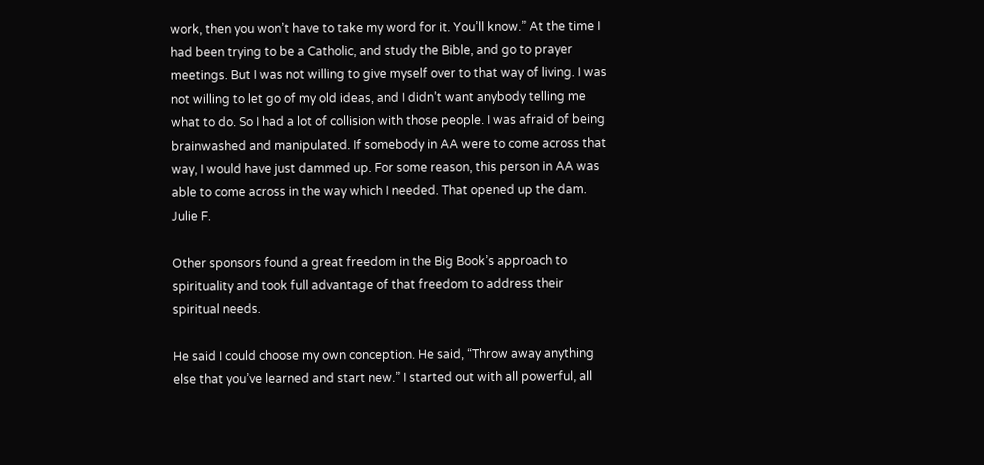work, then you won’t have to take my word for it. You’ll know.” At the time I had been trying to be a Catholic, and study the Bible, and go to prayer meetings. But I was not willing to give myself over to that way of living. I was not willing to let go of my old ideas, and I didn’t want anybody telling me what to do. So I had a lot of collision with those people. I was afraid of being brainwashed and manipulated. If somebody in AA were to come across that way, I would have just dammed up. For some reason, this person in AA was able to come across in the way which I needed. That opened up the dam.
Julie F.

Other sponsors found a great freedom in the Big Book’s approach to spirituality and took full advantage of that freedom to address their spiritual needs.

He said I could choose my own conception. He said, “Throw away anything else that you’ve learned and start new.” I started out with all powerful, all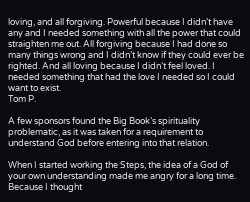loving, and all forgiving. Powerful because I didn’t have any and I needed something with all the power that could straighten me out. All forgiving because I had done so many things wrong and I didn’t know if they could ever be righted. And all loving because I didn’t feel loved. I needed something that had the love I needed so I could want to exist.
Tom P.

A few sponsors found the Big Book’s spirituality problematic, as it was taken for a requirement to understand God before entering into that relation.

When I started working the Steps, the idea of a God of your own understanding made me angry for a long time. Because I thought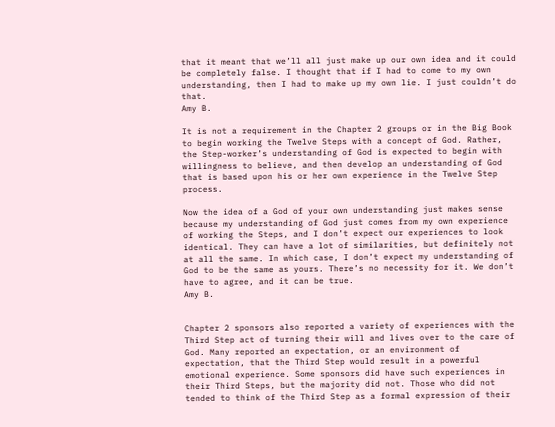that it meant that we’ll all just make up our own idea and it could be completely false. I thought that if I had to come to my own understanding, then I had to make up my own lie. I just couldn’t do that.
Amy B.

It is not a requirement in the Chapter 2 groups or in the Big Book to begin working the Twelve Steps with a concept of God. Rather, the Step-worker’s understanding of God is expected to begin with willingness to believe, and then develop an understanding of God that is based upon his or her own experience in the Twelve Step process.

Now the idea of a God of your own understanding just makes sense because my understanding of God just comes from my own experience of working the Steps, and I don’t expect our experiences to look identical. They can have a lot of similarities, but definitely not at all the same. In which case, I don’t expect my understanding of God to be the same as yours. There’s no necessity for it. We don’t have to agree, and it can be true.
Amy B.


Chapter 2 sponsors also reported a variety of experiences with the Third Step act of turning their will and lives over to the care of God. Many reported an expectation, or an environment of expectation, that the Third Step would result in a powerful emotional experience. Some sponsors did have such experiences in their Third Steps, but the majority did not. Those who did not tended to think of the Third Step as a formal expression of their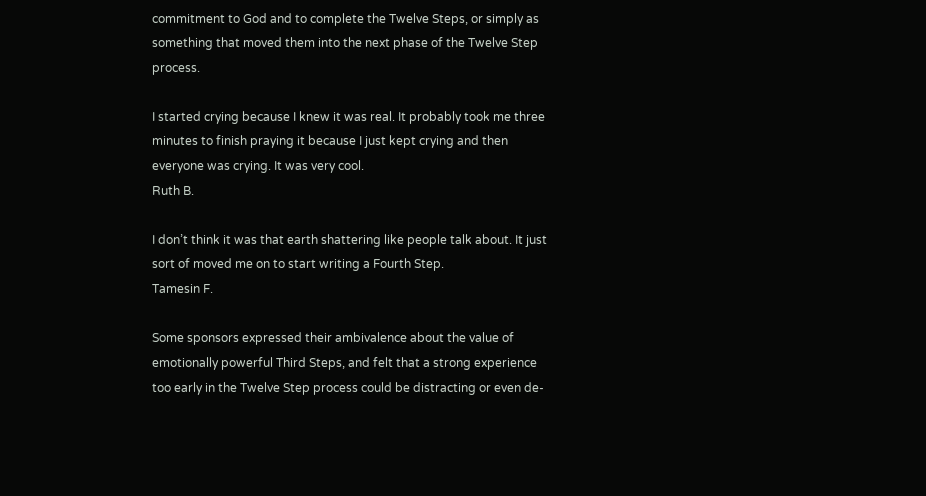commitment to God and to complete the Twelve Steps, or simply as something that moved them into the next phase of the Twelve Step process.

I started crying because I knew it was real. It probably took me three minutes to finish praying it because I just kept crying and then everyone was crying. It was very cool.
Ruth B.

I don’t think it was that earth shattering like people talk about. It just sort of moved me on to start writing a Fourth Step.
Tamesin F.

Some sponsors expressed their ambivalence about the value of emotionally powerful Third Steps, and felt that a strong experience too early in the Twelve Step process could be distracting or even de-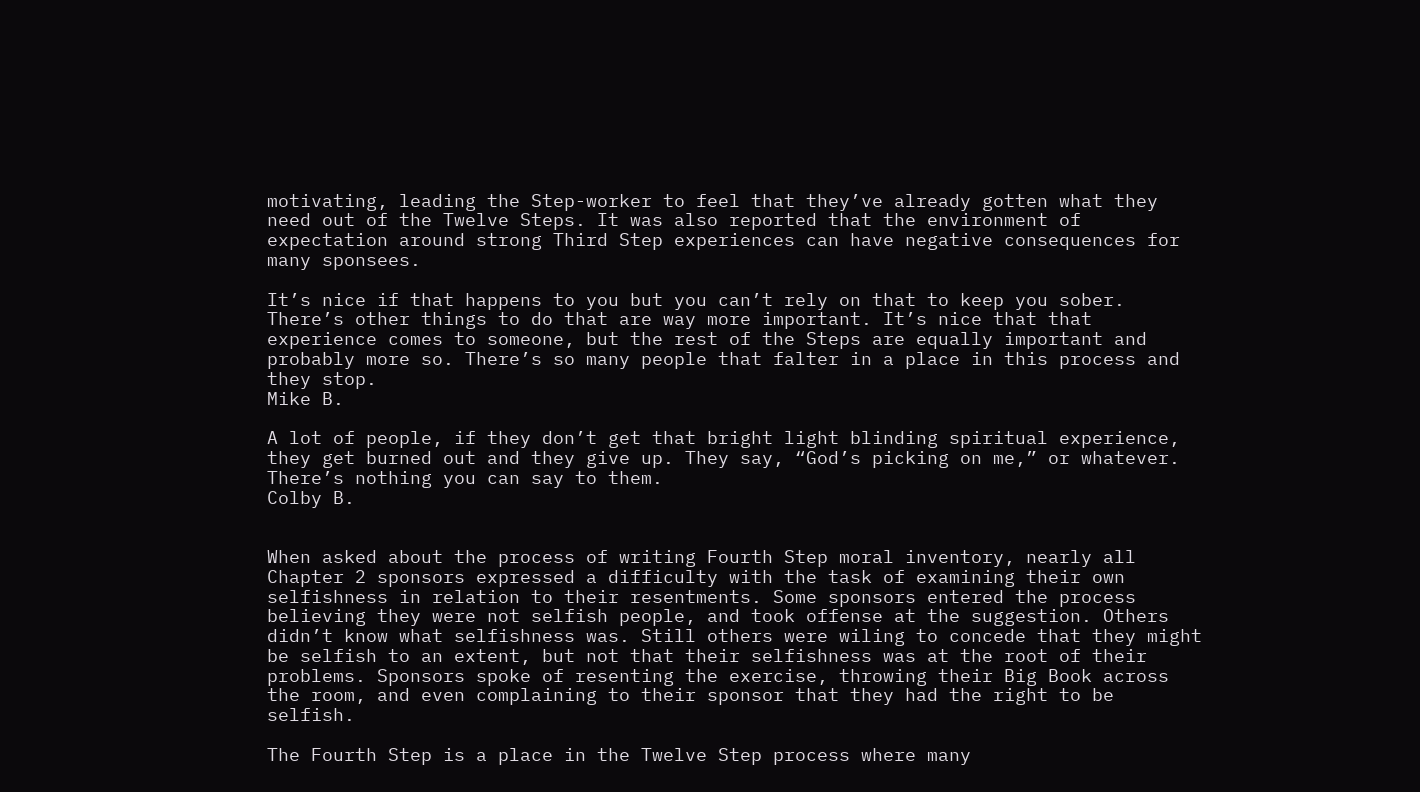motivating, leading the Step-worker to feel that they’ve already gotten what they need out of the Twelve Steps. It was also reported that the environment of expectation around strong Third Step experiences can have negative consequences for many sponsees.

It’s nice if that happens to you but you can’t rely on that to keep you sober. There’s other things to do that are way more important. It’s nice that that experience comes to someone, but the rest of the Steps are equally important and probably more so. There’s so many people that falter in a place in this process and they stop.
Mike B.

A lot of people, if they don’t get that bright light blinding spiritual experience, they get burned out and they give up. They say, “God’s picking on me,” or whatever. There’s nothing you can say to them.
Colby B.


When asked about the process of writing Fourth Step moral inventory, nearly all Chapter 2 sponsors expressed a difficulty with the task of examining their own selfishness in relation to their resentments. Some sponsors entered the process believing they were not selfish people, and took offense at the suggestion. Others didn’t know what selfishness was. Still others were wiling to concede that they might be selfish to an extent, but not that their selfishness was at the root of their problems. Sponsors spoke of resenting the exercise, throwing their Big Book across the room, and even complaining to their sponsor that they had the right to be selfish.

The Fourth Step is a place in the Twelve Step process where many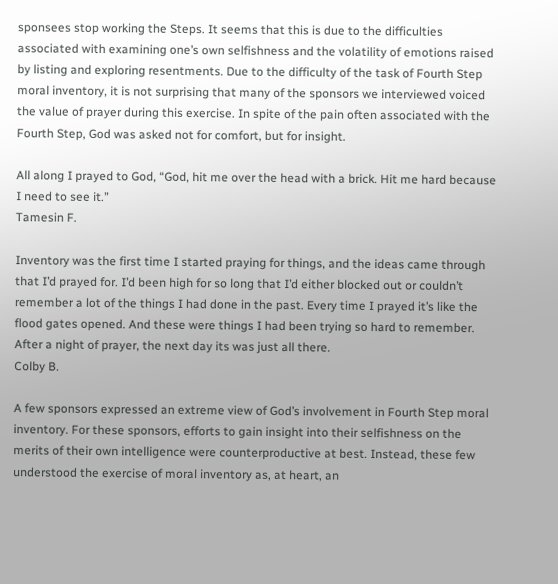sponsees stop working the Steps. It seems that this is due to the difficulties associated with examining one’s own selfishness and the volatility of emotions raised by listing and exploring resentments. Due to the difficulty of the task of Fourth Step moral inventory, it is not surprising that many of the sponsors we interviewed voiced the value of prayer during this exercise. In spite of the pain often associated with the Fourth Step, God was asked not for comfort, but for insight.

All along I prayed to God, “God, hit me over the head with a brick. Hit me hard because I need to see it.”
Tamesin F.

Inventory was the first time I started praying for things, and the ideas came through that I’d prayed for. I’d been high for so long that I’d either blocked out or couldn’t remember a lot of the things I had done in the past. Every time I prayed it’s like the flood gates opened. And these were things I had been trying so hard to remember. After a night of prayer, the next day its was just all there.
Colby B.

A few sponsors expressed an extreme view of God’s involvement in Fourth Step moral inventory. For these sponsors, efforts to gain insight into their selfishness on the merits of their own intelligence were counterproductive at best. Instead, these few understood the exercise of moral inventory as, at heart, an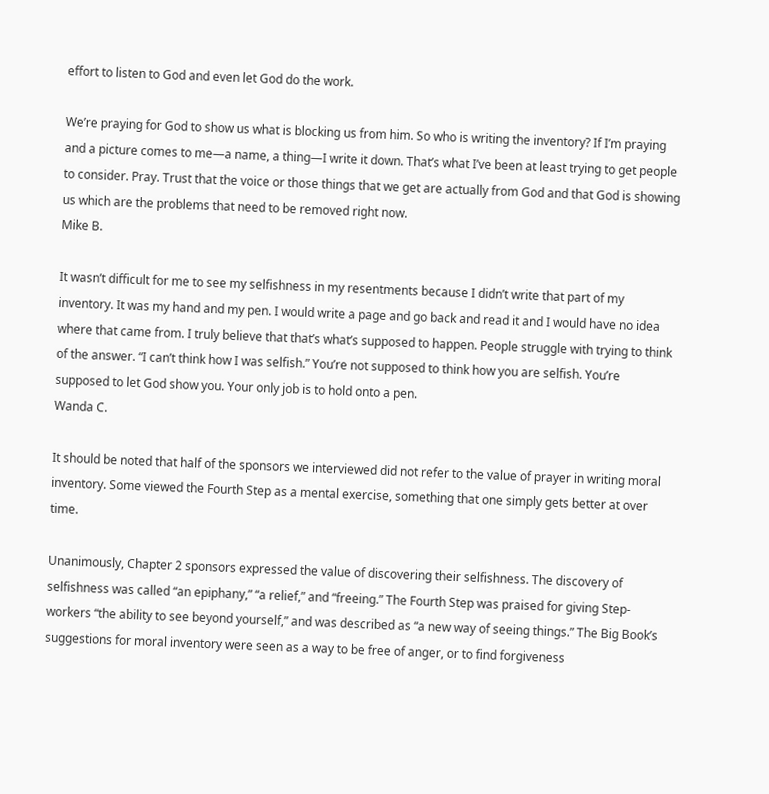effort to listen to God and even let God do the work.

We’re praying for God to show us what is blocking us from him. So who is writing the inventory? If I’m praying and a picture comes to me—a name, a thing—I write it down. That’s what I’ve been at least trying to get people to consider. Pray. Trust that the voice or those things that we get are actually from God and that God is showing us which are the problems that need to be removed right now.
Mike B.

It wasn’t difficult for me to see my selfishness in my resentments because I didn’t write that part of my inventory. It was my hand and my pen. I would write a page and go back and read it and I would have no idea where that came from. I truly believe that that’s what’s supposed to happen. People struggle with trying to think of the answer. “I can’t think how I was selfish.” You’re not supposed to think how you are selfish. You’re supposed to let God show you. Your only job is to hold onto a pen.
Wanda C.

It should be noted that half of the sponsors we interviewed did not refer to the value of prayer in writing moral inventory. Some viewed the Fourth Step as a mental exercise, something that one simply gets better at over time.

Unanimously, Chapter 2 sponsors expressed the value of discovering their selfishness. The discovery of selfishness was called “an epiphany,” “a relief,” and “freeing.” The Fourth Step was praised for giving Step-workers “the ability to see beyond yourself,” and was described as “a new way of seeing things.” The Big Book’s suggestions for moral inventory were seen as a way to be free of anger, or to find forgiveness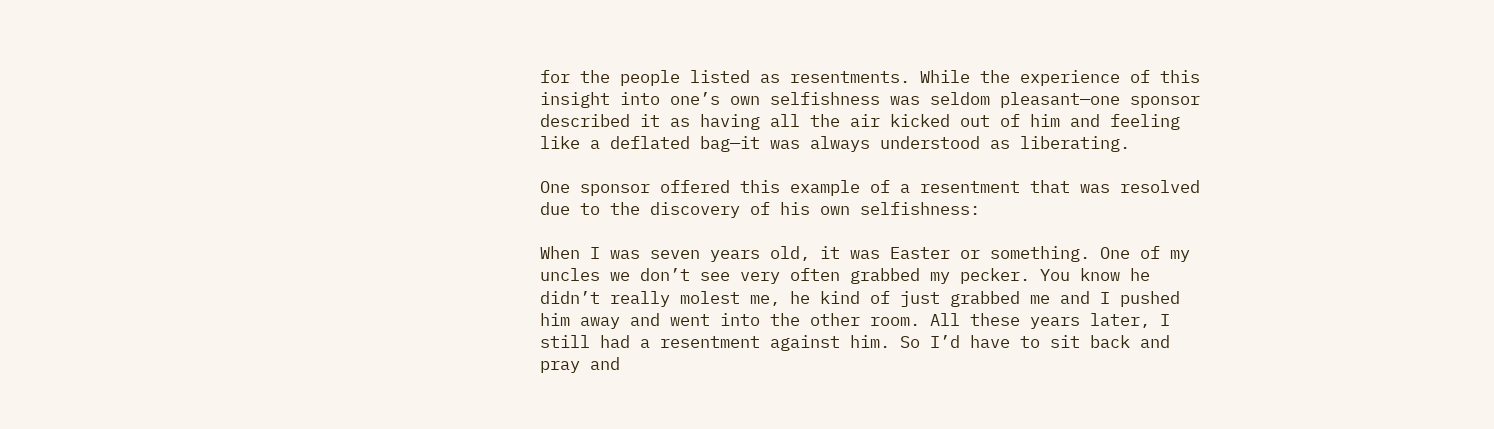for the people listed as resentments. While the experience of this insight into one’s own selfishness was seldom pleasant—one sponsor described it as having all the air kicked out of him and feeling like a deflated bag—it was always understood as liberating.

One sponsor offered this example of a resentment that was resolved due to the discovery of his own selfishness:

When I was seven years old, it was Easter or something. One of my uncles we don’t see very often grabbed my pecker. You know he didn’t really molest me, he kind of just grabbed me and I pushed him away and went into the other room. All these years later, I still had a resentment against him. So I’d have to sit back and pray and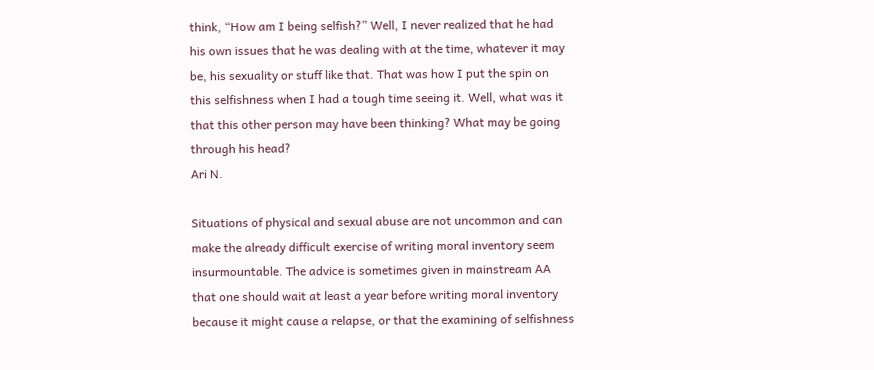think, “How am I being selfish?” Well, I never realized that he had his own issues that he was dealing with at the time, whatever it may be, his sexuality or stuff like that. That was how I put the spin on this selfishness when I had a tough time seeing it. Well, what was it that this other person may have been thinking? What may be going through his head?
Ari N.

Situations of physical and sexual abuse are not uncommon and can make the already difficult exercise of writing moral inventory seem insurmountable. The advice is sometimes given in mainstream AA that one should wait at least a year before writing moral inventory because it might cause a relapse, or that the examining of selfishness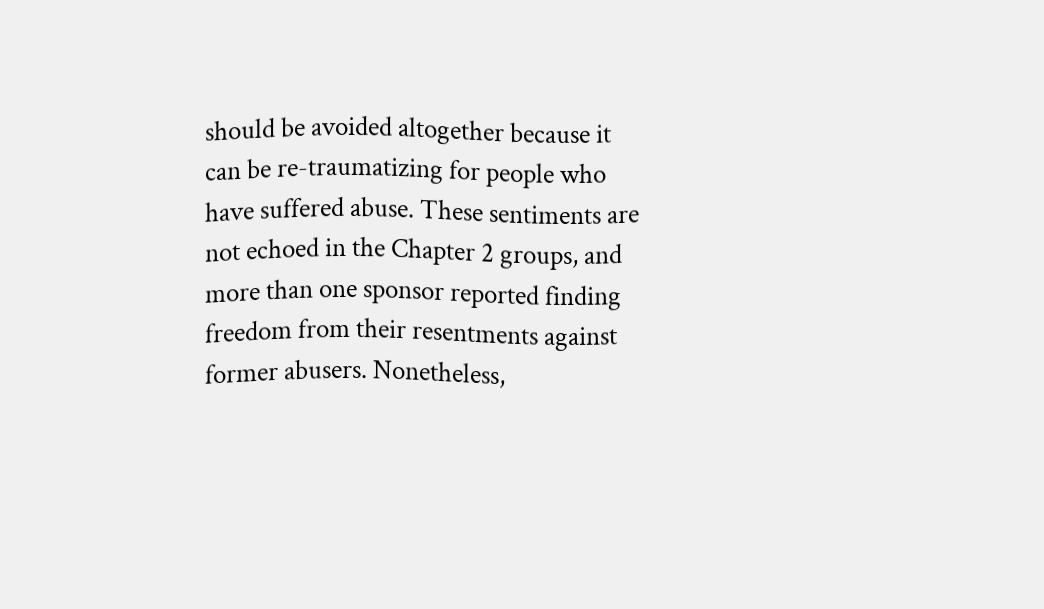should be avoided altogether because it can be re-traumatizing for people who have suffered abuse. These sentiments are not echoed in the Chapter 2 groups, and more than one sponsor reported finding freedom from their resentments against former abusers. Nonetheless,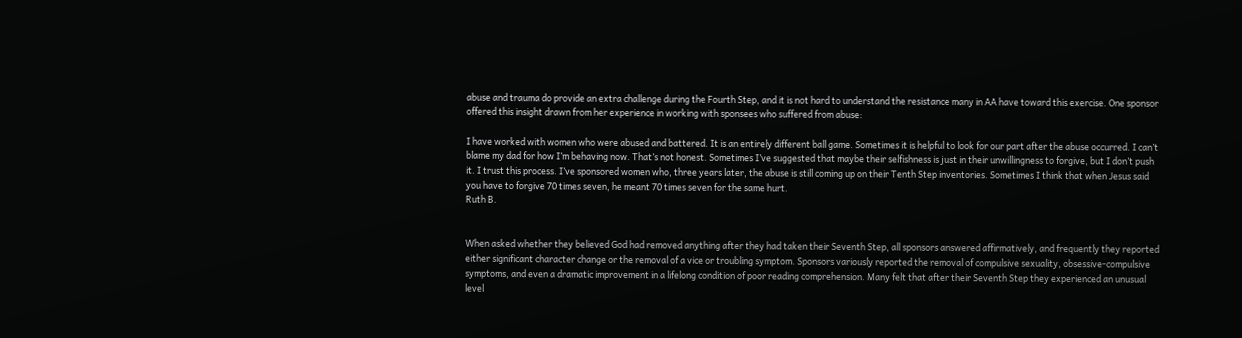abuse and trauma do provide an extra challenge during the Fourth Step, and it is not hard to understand the resistance many in AA have toward this exercise. One sponsor offered this insight drawn from her experience in working with sponsees who suffered from abuse:

I have worked with women who were abused and battered. It is an entirely different ball game. Sometimes it is helpful to look for our part after the abuse occurred. I can’t blame my dad for how I’m behaving now. That’s not honest. Sometimes I’ve suggested that maybe their selfishness is just in their unwillingness to forgive, but I don’t push it. I trust this process. I’ve sponsored women who, three years later, the abuse is still coming up on their Tenth Step inventories. Sometimes I think that when Jesus said you have to forgive 70 times seven, he meant 70 times seven for the same hurt.
Ruth B.


When asked whether they believed God had removed anything after they had taken their Seventh Step, all sponsors answered affirmatively, and frequently they reported either significant character change or the removal of a vice or troubling symptom. Sponsors variously reported the removal of compulsive sexuality, obsessive-compulsive symptoms, and even a dramatic improvement in a lifelong condition of poor reading comprehension. Many felt that after their Seventh Step they experienced an unusual level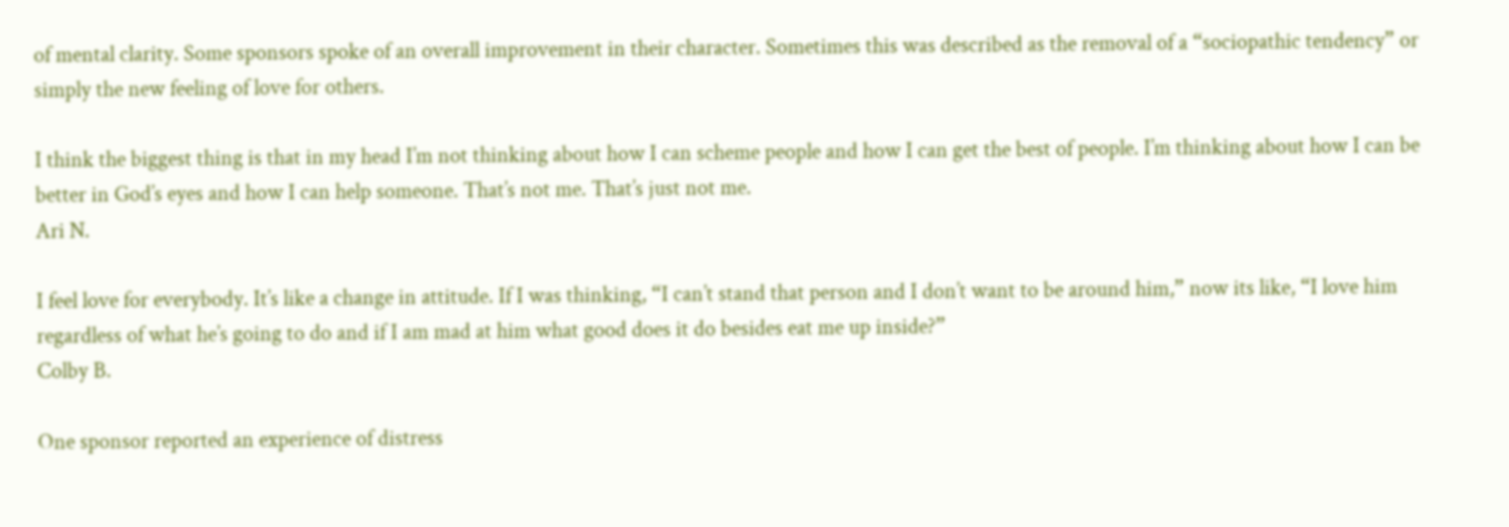of mental clarity. Some sponsors spoke of an overall improvement in their character. Sometimes this was described as the removal of a “sociopathic tendency” or simply the new feeling of love for others.

I think the biggest thing is that in my head I’m not thinking about how I can scheme people and how I can get the best of people. I’m thinking about how I can be better in God’s eyes and how I can help someone. That’s not me. That’s just not me.
Ari N.

I feel love for everybody. It’s like a change in attitude. If I was thinking, “I can’t stand that person and I don’t want to be around him,” now its like, “I love him regardless of what he’s going to do and if I am mad at him what good does it do besides eat me up inside?”
Colby B.

One sponsor reported an experience of distress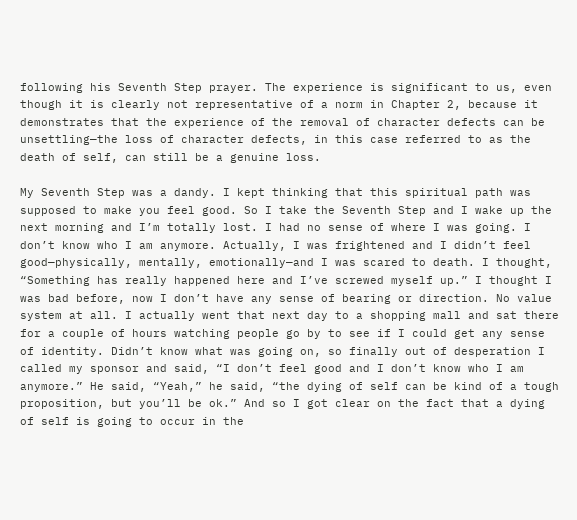following his Seventh Step prayer. The experience is significant to us, even though it is clearly not representative of a norm in Chapter 2, because it demonstrates that the experience of the removal of character defects can be unsettling—the loss of character defects, in this case referred to as the death of self, can still be a genuine loss.

My Seventh Step was a dandy. I kept thinking that this spiritual path was supposed to make you feel good. So I take the Seventh Step and I wake up the next morning and I’m totally lost. I had no sense of where I was going. I don’t know who I am anymore. Actually, I was frightened and I didn’t feel good—physically, mentally, emotionally—and I was scared to death. I thought, “Something has really happened here and I’ve screwed myself up.” I thought I was bad before, now I don’t have any sense of bearing or direction. No value system at all. I actually went that next day to a shopping mall and sat there for a couple of hours watching people go by to see if I could get any sense of identity. Didn’t know what was going on, so finally out of desperation I called my sponsor and said, “I don’t feel good and I don’t know who I am anymore.” He said, “Yeah,” he said, “the dying of self can be kind of a tough proposition, but you’ll be ok.” And so I got clear on the fact that a dying of self is going to occur in the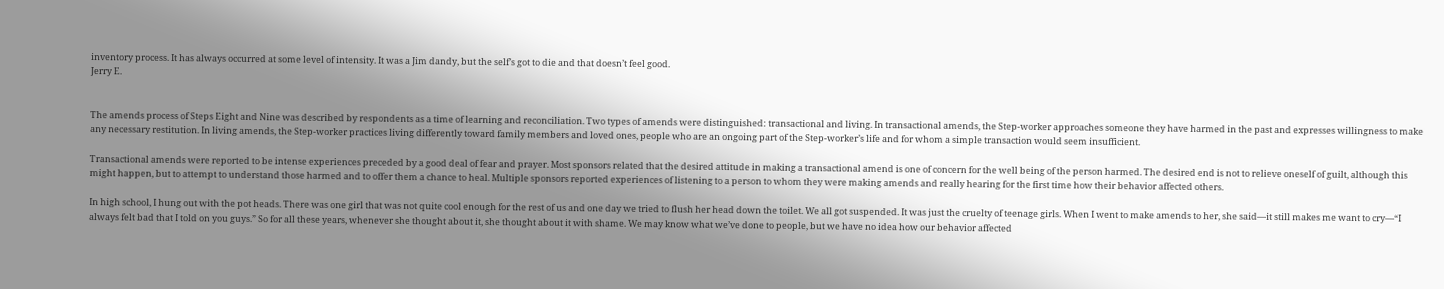inventory process. It has always occurred at some level of intensity. It was a Jim dandy, but the self’s got to die and that doesn’t feel good.
Jerry E.


The amends process of Steps Eight and Nine was described by respondents as a time of learning and reconciliation. Two types of amends were distinguished: transactional and living. In transactional amends, the Step-worker approaches someone they have harmed in the past and expresses willingness to make any necessary restitution. In living amends, the Step-worker practices living differently toward family members and loved ones, people who are an ongoing part of the Step-worker’s life and for whom a simple transaction would seem insufficient.

Transactional amends were reported to be intense experiences preceded by a good deal of fear and prayer. Most sponsors related that the desired attitude in making a transactional amend is one of concern for the well being of the person harmed. The desired end is not to relieve oneself of guilt, although this might happen, but to attempt to understand those harmed and to offer them a chance to heal. Multiple sponsors reported experiences of listening to a person to whom they were making amends and really hearing for the first time how their behavior affected others.

In high school, I hung out with the pot heads. There was one girl that was not quite cool enough for the rest of us and one day we tried to flush her head down the toilet. We all got suspended. It was just the cruelty of teenage girls. When I went to make amends to her, she said—it still makes me want to cry—“I always felt bad that I told on you guys.” So for all these years, whenever she thought about it, she thought about it with shame. We may know what we’ve done to people, but we have no idea how our behavior affected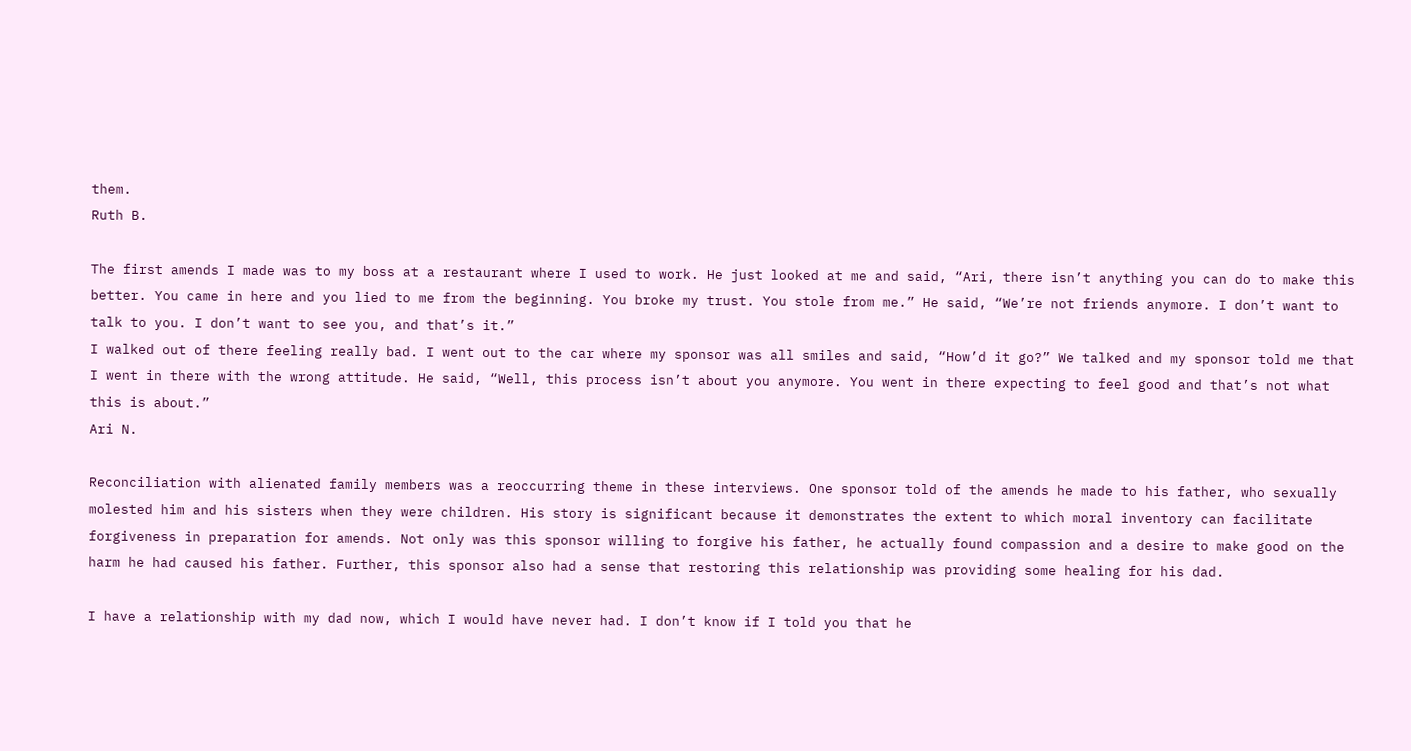them.
Ruth B.

The first amends I made was to my boss at a restaurant where I used to work. He just looked at me and said, “Ari, there isn’t anything you can do to make this better. You came in here and you lied to me from the beginning. You broke my trust. You stole from me.” He said, “We’re not friends anymore. I don’t want to talk to you. I don’t want to see you, and that’s it.”
I walked out of there feeling really bad. I went out to the car where my sponsor was all smiles and said, “How’d it go?” We talked and my sponsor told me that I went in there with the wrong attitude. He said, “Well, this process isn’t about you anymore. You went in there expecting to feel good and that’s not what this is about.”
Ari N.

Reconciliation with alienated family members was a reoccurring theme in these interviews. One sponsor told of the amends he made to his father, who sexually molested him and his sisters when they were children. His story is significant because it demonstrates the extent to which moral inventory can facilitate forgiveness in preparation for amends. Not only was this sponsor willing to forgive his father, he actually found compassion and a desire to make good on the harm he had caused his father. Further, this sponsor also had a sense that restoring this relationship was providing some healing for his dad.

I have a relationship with my dad now, which I would have never had. I don’t know if I told you that he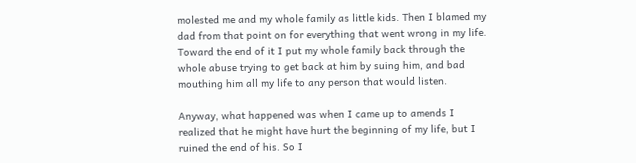molested me and my whole family as little kids. Then I blamed my dad from that point on for everything that went wrong in my life. Toward the end of it I put my whole family back through the whole abuse trying to get back at him by suing him, and bad mouthing him all my life to any person that would listen.

Anyway, what happened was when I came up to amends I realized that he might have hurt the beginning of my life, but I ruined the end of his. So I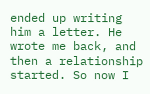ended up writing him a letter. He wrote me back, and then a relationship started. So now I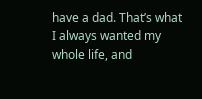have a dad. That’s what I always wanted my whole life, and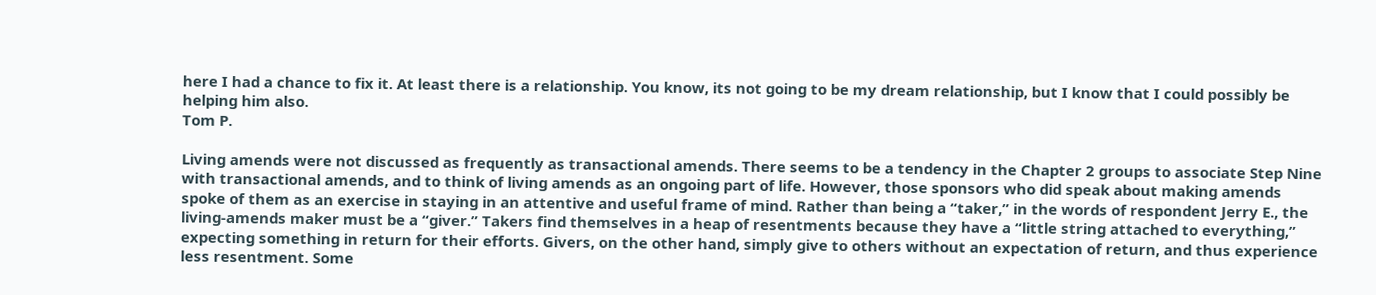here I had a chance to fix it. At least there is a relationship. You know, its not going to be my dream relationship, but I know that I could possibly be helping him also.
Tom P.

Living amends were not discussed as frequently as transactional amends. There seems to be a tendency in the Chapter 2 groups to associate Step Nine with transactional amends, and to think of living amends as an ongoing part of life. However, those sponsors who did speak about making amends spoke of them as an exercise in staying in an attentive and useful frame of mind. Rather than being a “taker,” in the words of respondent Jerry E., the living-amends maker must be a “giver.” Takers find themselves in a heap of resentments because they have a “little string attached to everything,” expecting something in return for their efforts. Givers, on the other hand, simply give to others without an expectation of return, and thus experience less resentment. Some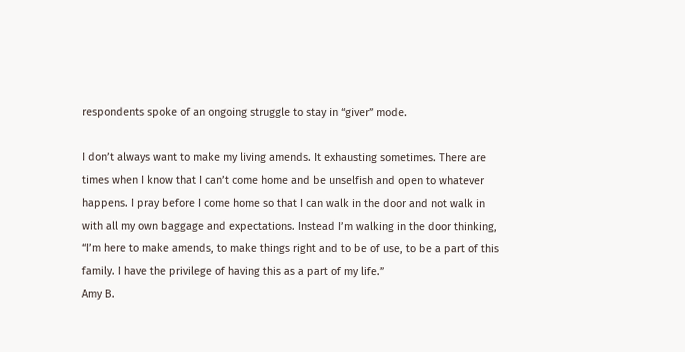respondents spoke of an ongoing struggle to stay in “giver” mode.

I don’t always want to make my living amends. It exhausting sometimes. There are times when I know that I can’t come home and be unselfish and open to whatever happens. I pray before I come home so that I can walk in the door and not walk in with all my own baggage and expectations. Instead I’m walking in the door thinking, “I’m here to make amends, to make things right and to be of use, to be a part of this family. I have the privilege of having this as a part of my life.”
Amy B.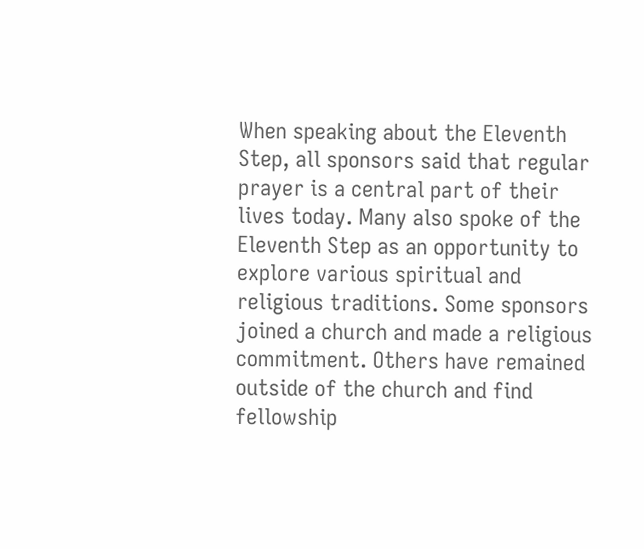When speaking about the Eleventh Step, all sponsors said that regular prayer is a central part of their lives today. Many also spoke of the Eleventh Step as an opportunity to explore various spiritual and religious traditions. Some sponsors joined a church and made a religious commitment. Others have remained outside of the church and find fellowship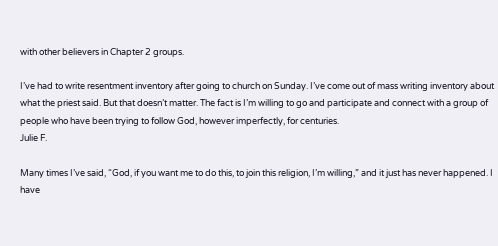with other believers in Chapter 2 groups.

I’ve had to write resentment inventory after going to church on Sunday. I’ve come out of mass writing inventory about what the priest said. But that doesn’t matter. The fact is I’m willing to go and participate and connect with a group of people who have been trying to follow God, however imperfectly, for centuries.
Julie F.

Many times I’ve said, “God, if you want me to do this, to join this religion, I’m willing,” and it just has never happened. I have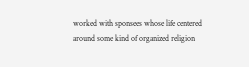worked with sponsees whose life centered around some kind of organized religion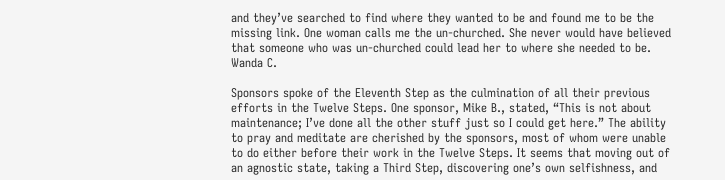and they’ve searched to find where they wanted to be and found me to be the missing link. One woman calls me the un-churched. She never would have believed that someone who was un-churched could lead her to where she needed to be.
Wanda C.

Sponsors spoke of the Eleventh Step as the culmination of all their previous efforts in the Twelve Steps. One sponsor, Mike B., stated, “This is not about maintenance; I’ve done all the other stuff just so I could get here.” The ability to pray and meditate are cherished by the sponsors, most of whom were unable to do either before their work in the Twelve Steps. It seems that moving out of an agnostic state, taking a Third Step, discovering one’s own selfishness, and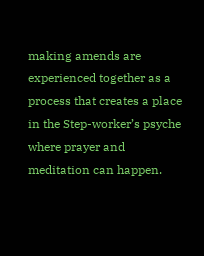making amends are experienced together as a process that creates a place in the Step-worker’s psyche where prayer and meditation can happen.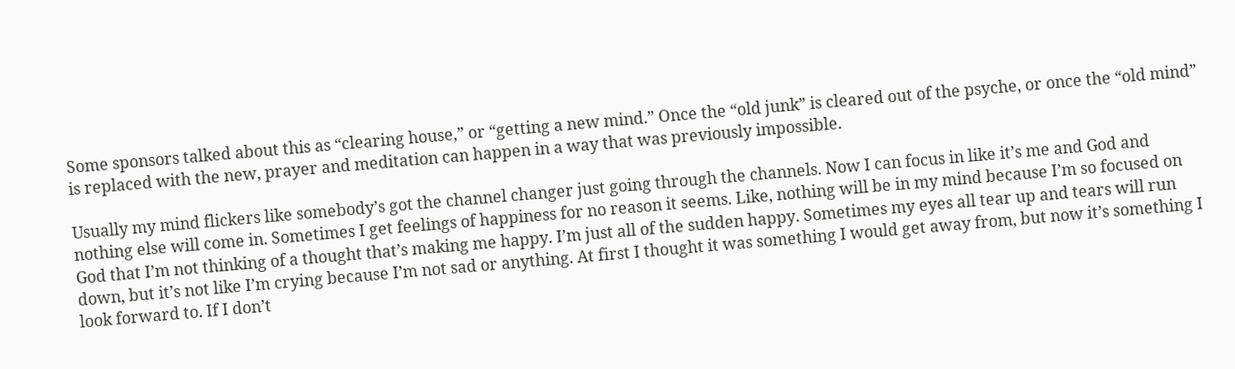Some sponsors talked about this as “clearing house,” or “getting a new mind.” Once the “old junk” is cleared out of the psyche, or once the “old mind” is replaced with the new, prayer and meditation can happen in a way that was previously impossible.

Usually my mind flickers like somebody’s got the channel changer just going through the channels. Now I can focus in like it’s me and God and nothing else will come in. Sometimes I get feelings of happiness for no reason it seems. Like, nothing will be in my mind because I’m so focused on God that I’m not thinking of a thought that’s making me happy. I’m just all of the sudden happy. Sometimes my eyes all tear up and tears will run down, but it’s not like I’m crying because I’m not sad or anything. At first I thought it was something I would get away from, but now it’s something I look forward to. If I don’t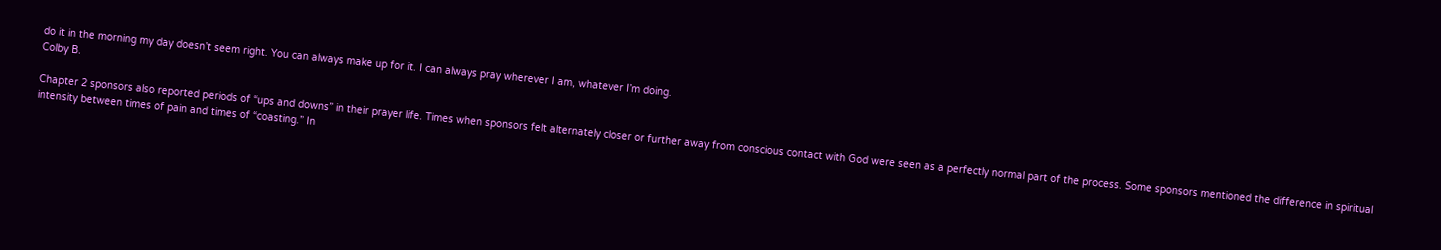do it in the morning my day doesn’t seem right. You can always make up for it. I can always pray wherever I am, whatever I’m doing.
Colby B.

Chapter 2 sponsors also reported periods of “ups and downs” in their prayer life. Times when sponsors felt alternately closer or further away from conscious contact with God were seen as a perfectly normal part of the process. Some sponsors mentioned the difference in spiritual intensity between times of pain and times of “coasting.” In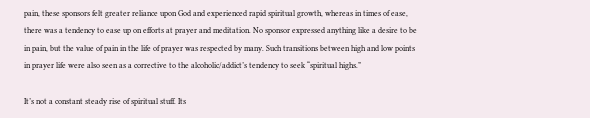pain, these sponsors felt greater reliance upon God and experienced rapid spiritual growth, whereas in times of ease, there was a tendency to ease up on efforts at prayer and meditation. No sponsor expressed anything like a desire to be in pain, but the value of pain in the life of prayer was respected by many. Such transitions between high and low points in prayer life were also seen as a corrective to the alcoholic/addict’s tendency to seek “spiritual highs.”

It’s not a constant steady rise of spiritual stuff. Its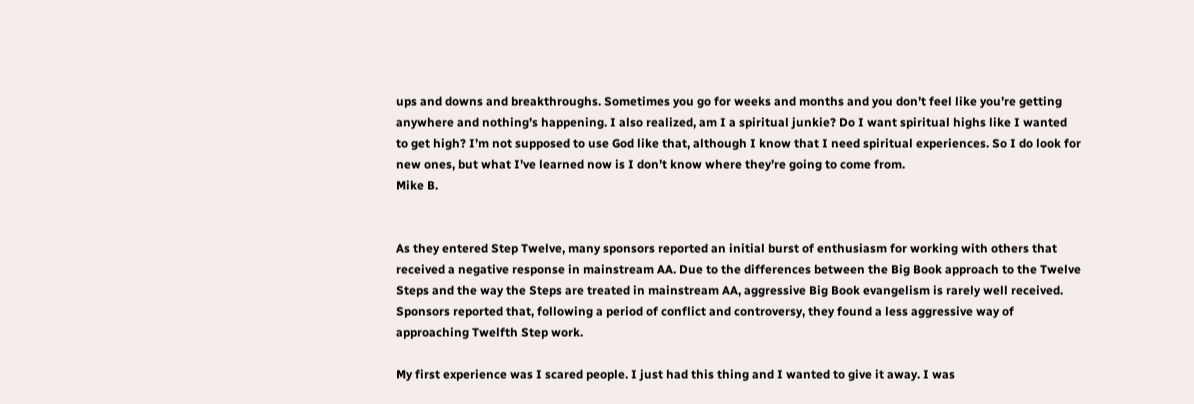ups and downs and breakthroughs. Sometimes you go for weeks and months and you don’t feel like you’re getting anywhere and nothing’s happening. I also realized, am I a spiritual junkie? Do I want spiritual highs like I wanted to get high? I’m not supposed to use God like that, although I know that I need spiritual experiences. So I do look for new ones, but what I’ve learned now is I don’t know where they’re going to come from.
Mike B.


As they entered Step Twelve, many sponsors reported an initial burst of enthusiasm for working with others that received a negative response in mainstream AA. Due to the differences between the Big Book approach to the Twelve Steps and the way the Steps are treated in mainstream AA, aggressive Big Book evangelism is rarely well received. Sponsors reported that, following a period of conflict and controversy, they found a less aggressive way of approaching Twelfth Step work.

My first experience was I scared people. I just had this thing and I wanted to give it away. I was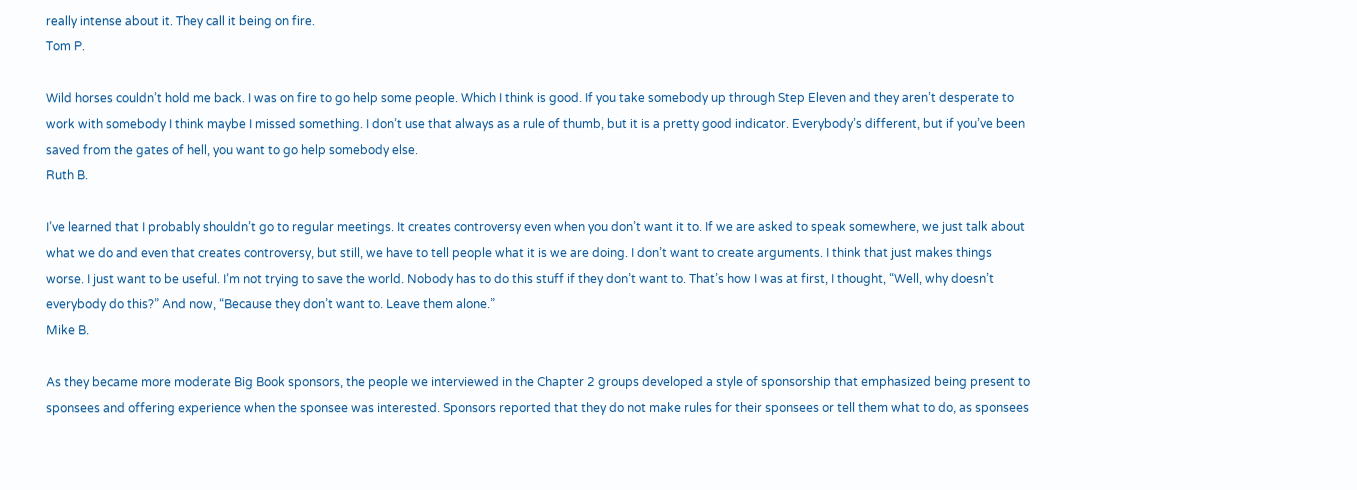really intense about it. They call it being on fire.
Tom P.

Wild horses couldn’t hold me back. I was on fire to go help some people. Which I think is good. If you take somebody up through Step Eleven and they aren’t desperate to work with somebody I think maybe I missed something. I don’t use that always as a rule of thumb, but it is a pretty good indicator. Everybody’s different, but if you’ve been saved from the gates of hell, you want to go help somebody else.
Ruth B.

I’ve learned that I probably shouldn’t go to regular meetings. It creates controversy even when you don’t want it to. If we are asked to speak somewhere, we just talk about what we do and even that creates controversy, but still, we have to tell people what it is we are doing. I don’t want to create arguments. I think that just makes things worse. I just want to be useful. I’m not trying to save the world. Nobody has to do this stuff if they don’t want to. That’s how I was at first, I thought, “Well, why doesn’t everybody do this?” And now, “Because they don’t want to. Leave them alone.”
Mike B.

As they became more moderate Big Book sponsors, the people we interviewed in the Chapter 2 groups developed a style of sponsorship that emphasized being present to sponsees and offering experience when the sponsee was interested. Sponsors reported that they do not make rules for their sponsees or tell them what to do, as sponsees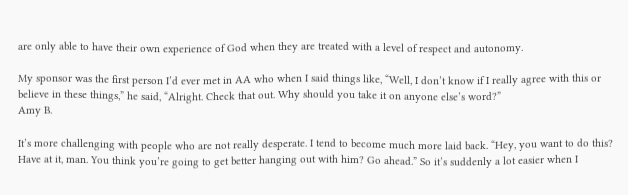are only able to have their own experience of God when they are treated with a level of respect and autonomy.

My sponsor was the first person I’d ever met in AA who when I said things like, “Well, I don’t know if I really agree with this or believe in these things,” he said, “Alright. Check that out. Why should you take it on anyone else’s word?”
Amy B.

It’s more challenging with people who are not really desperate. I tend to become much more laid back. “Hey, you want to do this? Have at it, man. You think you’re going to get better hanging out with him? Go ahead.” So it’s suddenly a lot easier when I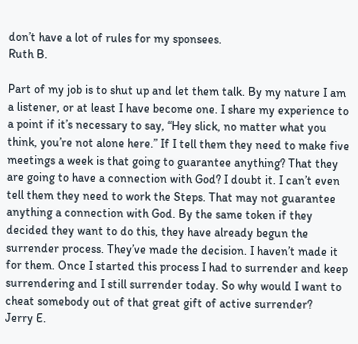don’t have a lot of rules for my sponsees.
Ruth B.

Part of my job is to shut up and let them talk. By my nature I am a listener, or at least I have become one. I share my experience to a point if it’s necessary to say, “Hey slick, no matter what you think, you’re not alone here.” If I tell them they need to make five meetings a week is that going to guarantee anything? That they are going to have a connection with God? I doubt it. I can’t even tell them they need to work the Steps. That may not guarantee anything a connection with God. By the same token if they decided they want to do this, they have already begun the surrender process. They’ve made the decision. I haven’t made it for them. Once I started this process I had to surrender and keep surrendering and I still surrender today. So why would I want to cheat somebody out of that great gift of active surrender?
Jerry E.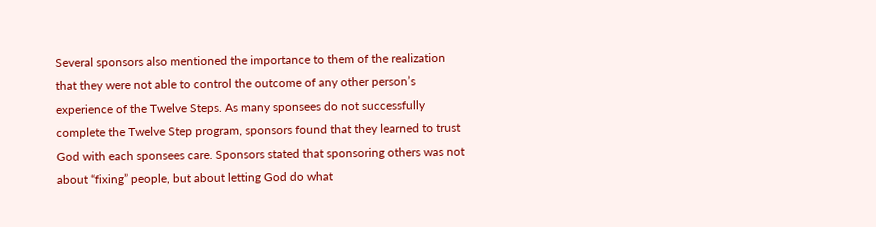Several sponsors also mentioned the importance to them of the realization that they were not able to control the outcome of any other person’s experience of the Twelve Steps. As many sponsees do not successfully complete the Twelve Step program, sponsors found that they learned to trust God with each sponsees care. Sponsors stated that sponsoring others was not about “fixing” people, but about letting God do what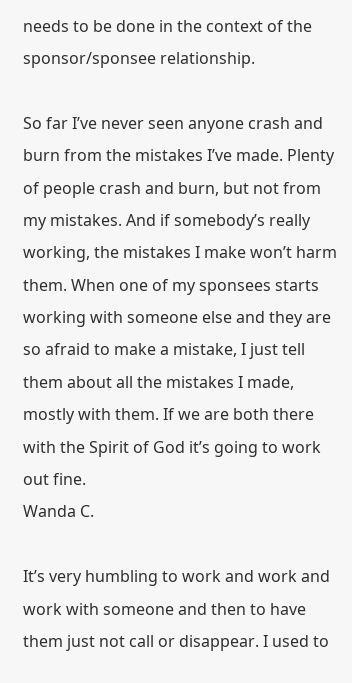needs to be done in the context of the sponsor/sponsee relationship.

So far I’ve never seen anyone crash and burn from the mistakes I’ve made. Plenty of people crash and burn, but not from my mistakes. And if somebody’s really working, the mistakes I make won’t harm them. When one of my sponsees starts working with someone else and they are so afraid to make a mistake, I just tell them about all the mistakes I made, mostly with them. If we are both there with the Spirit of God it’s going to work out fine.
Wanda C.

It’s very humbling to work and work and work with someone and then to have them just not call or disappear. I used to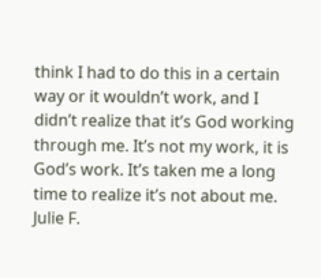think I had to do this in a certain way or it wouldn’t work, and I didn’t realize that it’s God working through me. It’s not my work, it is God’s work. It’s taken me a long time to realize it’s not about me.
Julie F.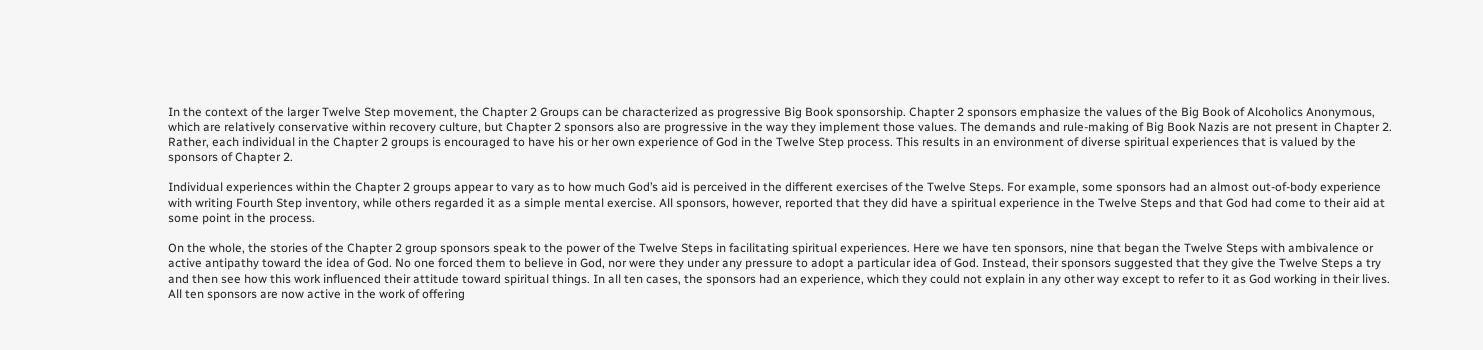In the context of the larger Twelve Step movement, the Chapter 2 Groups can be characterized as progressive Big Book sponsorship. Chapter 2 sponsors emphasize the values of the Big Book of Alcoholics Anonymous, which are relatively conservative within recovery culture, but Chapter 2 sponsors also are progressive in the way they implement those values. The demands and rule-making of Big Book Nazis are not present in Chapter 2. Rather, each individual in the Chapter 2 groups is encouraged to have his or her own experience of God in the Twelve Step process. This results in an environment of diverse spiritual experiences that is valued by the sponsors of Chapter 2.

Individual experiences within the Chapter 2 groups appear to vary as to how much God’s aid is perceived in the different exercises of the Twelve Steps. For example, some sponsors had an almost out-of-body experience with writing Fourth Step inventory, while others regarded it as a simple mental exercise. All sponsors, however, reported that they did have a spiritual experience in the Twelve Steps and that God had come to their aid at some point in the process.

On the whole, the stories of the Chapter 2 group sponsors speak to the power of the Twelve Steps in facilitating spiritual experiences. Here we have ten sponsors, nine that began the Twelve Steps with ambivalence or active antipathy toward the idea of God. No one forced them to believe in God, nor were they under any pressure to adopt a particular idea of God. Instead, their sponsors suggested that they give the Twelve Steps a try and then see how this work influenced their attitude toward spiritual things. In all ten cases, the sponsors had an experience, which they could not explain in any other way except to refer to it as God working in their lives. All ten sponsors are now active in the work of offering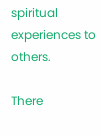spiritual experiences to others.

There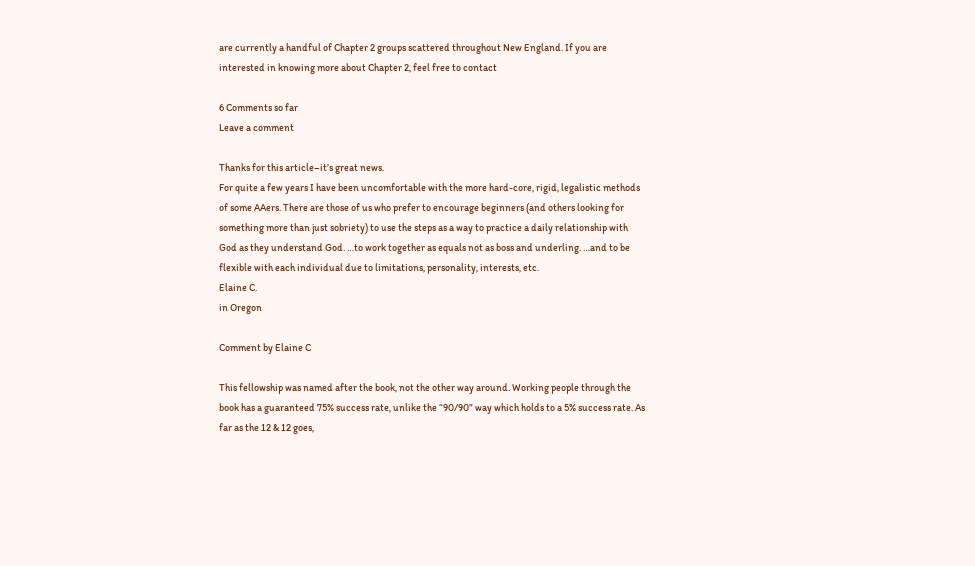are currently a handful of Chapter 2 groups scattered throughout New England. If you are interested in knowing more about Chapter 2, feel free to contact

6 Comments so far
Leave a comment

Thanks for this article–it’s great news.
For quite a few years I have been uncomfortable with the more hard-core, rigid, legalistic methods of some AAers. There are those of us who prefer to encourage beginners (and others looking for something more than just sobriety) to use the steps as a way to practice a daily relationship with God as they understand God. …to work together as equals not as boss and underling. …and to be flexible with each individual due to limitations, personality, interests, etc.
Elaine C.
in Oregon

Comment by Elaine C

This fellowship was named after the book, not the other way around. Working people through the book has a guaranteed 75% success rate, unlike the “90/90” way which holds to a 5% success rate. As far as the 12 & 12 goes,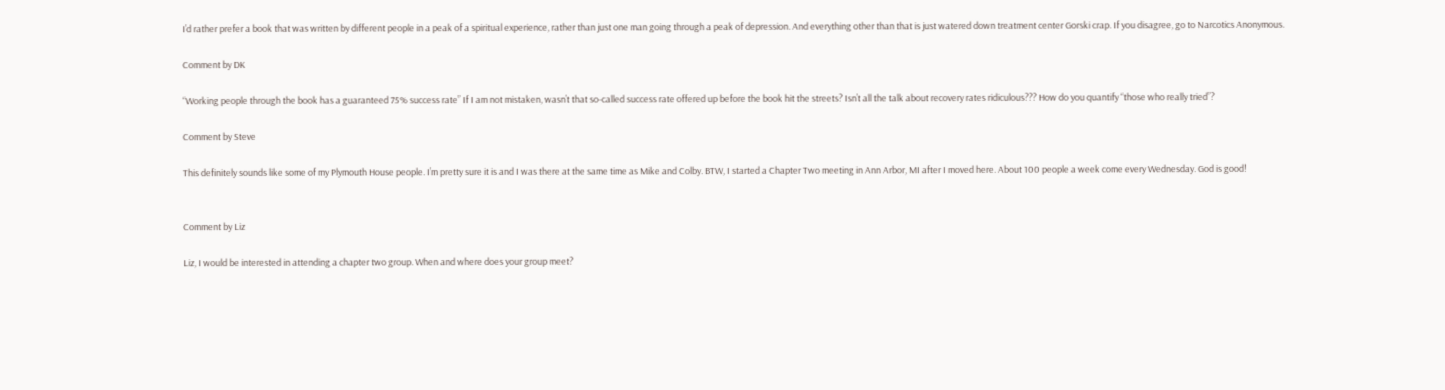I’d rather prefer a book that was written by different people in a peak of a spiritual experience, rather than just one man going through a peak of depression. And everything other than that is just watered down treatment center Gorski crap. If you disagree, go to Narcotics Anonymous.

Comment by DK

“Working people through the book has a guaranteed 75% success rate” If I am not mistaken, wasn’t that so-called success rate offered up before the book hit the streets? Isn’t all the talk about recovery rates ridiculous??? How do you quantify “those who really tried”?

Comment by Steve

This definitely sounds like some of my Plymouth House people. I’m pretty sure it is and I was there at the same time as Mike and Colby. BTW, I started a Chapter Two meeting in Ann Arbor, MI after I moved here. About 100 people a week come every Wednesday. God is good!


Comment by Liz

Liz, I would be interested in attending a chapter two group. When and where does your group meet?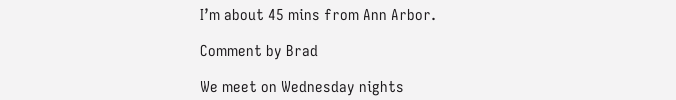I’m about 45 mins from Ann Arbor.

Comment by Brad

We meet on Wednesday nights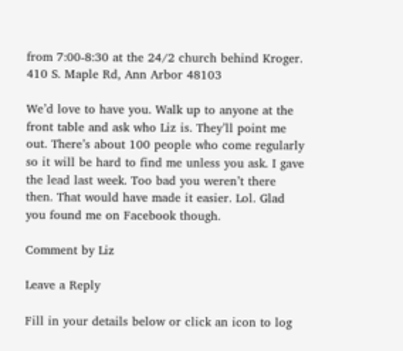from 7:00-8:30 at the 24/2 church behind Kroger. 410 S. Maple Rd, Ann Arbor 48103

We’d love to have you. Walk up to anyone at the front table and ask who Liz is. They’ll point me out. There’s about 100 people who come regularly so it will be hard to find me unless you ask. I gave the lead last week. Too bad you weren’t there then. That would have made it easier. Lol. Glad you found me on Facebook though.

Comment by Liz

Leave a Reply

Fill in your details below or click an icon to log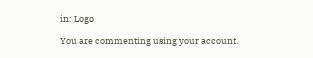in: Logo

You are commenting using your account.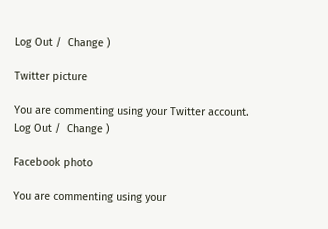Log Out /  Change )

Twitter picture

You are commenting using your Twitter account. Log Out /  Change )

Facebook photo

You are commenting using your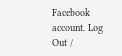Facebook account. Log Out /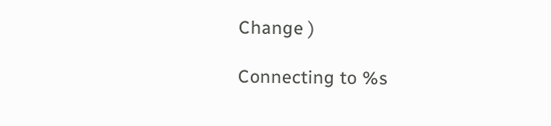Change )

Connecting to %s